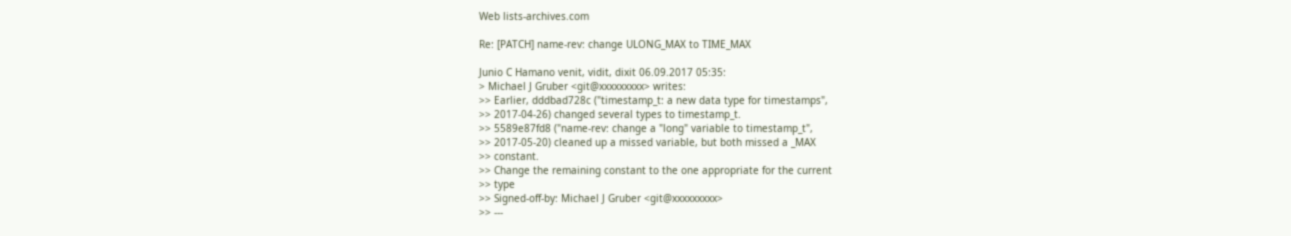Web lists-archives.com

Re: [PATCH] name-rev: change ULONG_MAX to TIME_MAX

Junio C Hamano venit, vidit, dixit 06.09.2017 05:35:
> Michael J Gruber <git@xxxxxxxxx> writes:
>> Earlier, dddbad728c ("timestamp_t: a new data type for timestamps",
>> 2017-04-26) changed several types to timestamp_t.
>> 5589e87fd8 ("name-rev: change a "long" variable to timestamp_t",
>> 2017-05-20) cleaned up a missed variable, but both missed a _MAX
>> constant.
>> Change the remaining constant to the one appropriate for the current
>> type
>> Signed-off-by: Michael J Gruber <git@xxxxxxxxx>
>> ---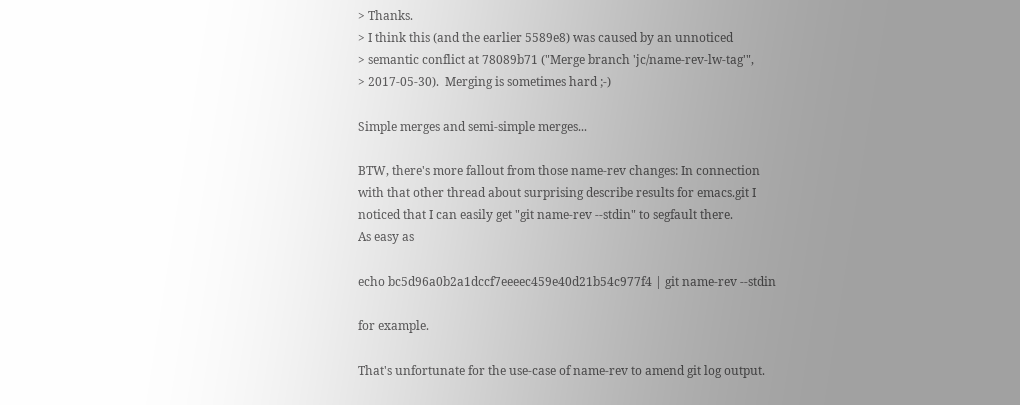> Thanks.
> I think this (and the earlier 5589e8) was caused by an unnoticed
> semantic conflict at 78089b71 ("Merge branch 'jc/name-rev-lw-tag'",
> 2017-05-30).  Merging is sometimes hard ;-)

Simple merges and semi-simple merges...

BTW, there's more fallout from those name-rev changes: In connection
with that other thread about surprising describe results for emacs.git I
noticed that I can easily get "git name-rev --stdin" to segfault there.
As easy as

echo bc5d96a0b2a1dccf7eeeec459e40d21b54c977f4 | git name-rev --stdin

for example.

That's unfortunate for the use-case of name-rev to amend git log output.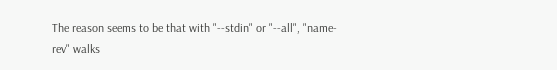The reason seems to be that with "--stdin" or "--all", "name-rev" walks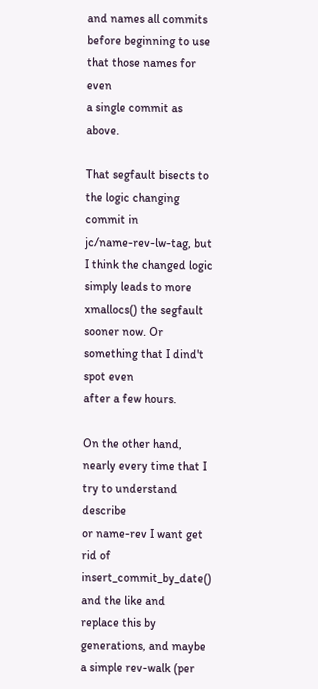and names all commits before beginning to use that those names for even
a single commit as above.

That segfault bisects to the logic changing commit in
jc/name-rev-lw-tag, but I think the changed logic simply leads to more
xmallocs() the segfault sooner now. Or something that I dind't spot even
after a few hours.

On the other hand, nearly every time that I try to understand describe
or name-rev I want get rid of insert_commit_by_date() and the like and
replace this by generations, and maybe a simple rev-walk (per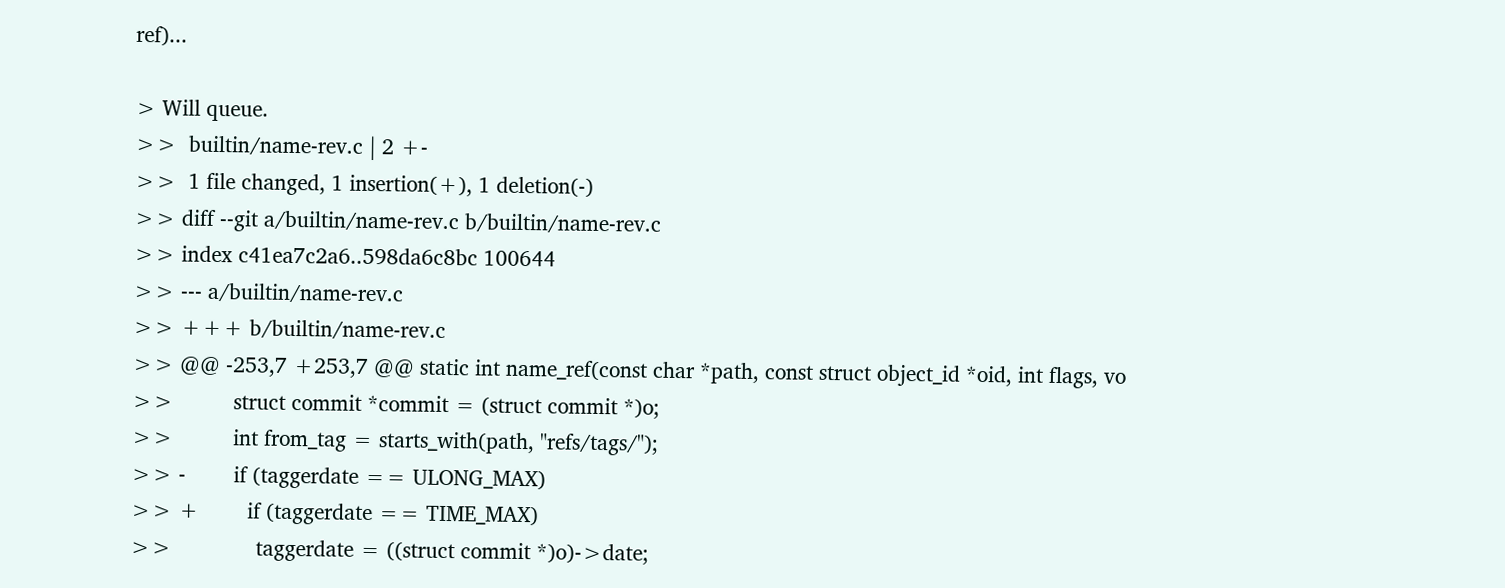ref)...

> Will queue.
>>  builtin/name-rev.c | 2 +-
>>  1 file changed, 1 insertion(+), 1 deletion(-)
>> diff --git a/builtin/name-rev.c b/builtin/name-rev.c
>> index c41ea7c2a6..598da6c8bc 100644
>> --- a/builtin/name-rev.c
>> +++ b/builtin/name-rev.c
>> @@ -253,7 +253,7 @@ static int name_ref(const char *path, const struct object_id *oid, int flags, vo
>>          struct commit *commit = (struct commit *)o;
>>          int from_tag = starts_with(path, "refs/tags/");
>> -        if (taggerdate == ULONG_MAX)
>> +        if (taggerdate == TIME_MAX)
>>              taggerdate = ((struct commit *)o)->date;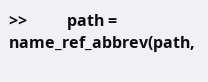>>          path = name_ref_abbrev(path,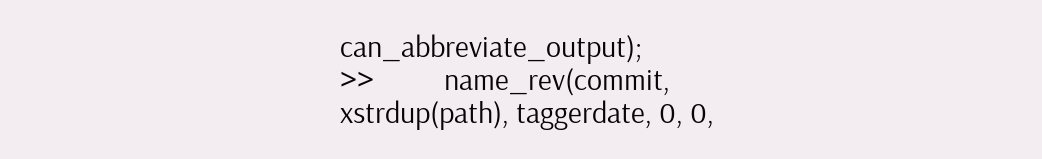can_abbreviate_output);
>>          name_rev(commit, xstrdup(path), taggerdate, 0, 0,